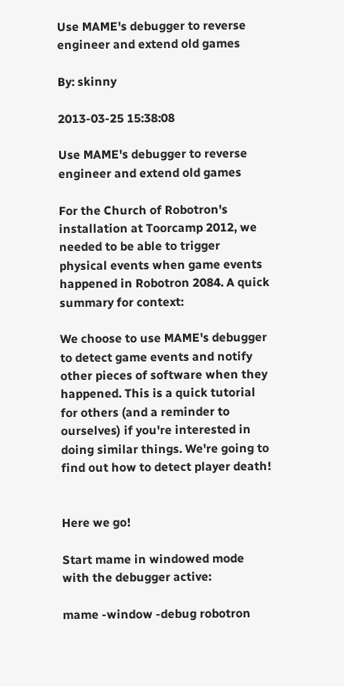Use MAME's debugger to reverse engineer and extend old games

By: skinny

2013-03-25 15:38:08

Use MAME's debugger to reverse engineer and extend old games

For the Church of Robotron's installation at Toorcamp 2012, we needed to be able to trigger physical events when game events happened in Robotron 2084. A quick summary for context:

We choose to use MAME's debugger to detect game events and notify other pieces of software when they happened. This is a quick tutorial for others (and a reminder to ourselves) if you're interested in doing similar things. We're going to find out how to detect player death!


Here we go!

Start mame in windowed mode with the debugger active:

mame -window -debug robotron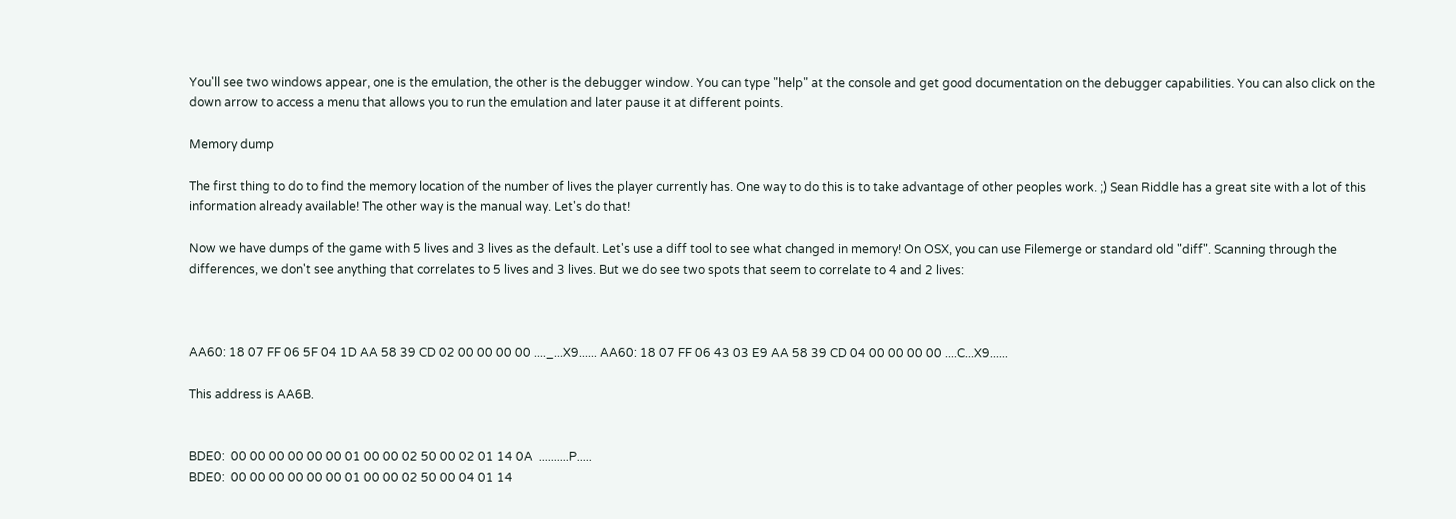You'll see two windows appear, one is the emulation, the other is the debugger window. You can type "help" at the console and get good documentation on the debugger capabilities. You can also click on the down arrow to access a menu that allows you to run the emulation and later pause it at different points.

Memory dump

The first thing to do to find the memory location of the number of lives the player currently has. One way to do this is to take advantage of other peoples work. ;) Sean Riddle has a great site with a lot of this information already available! The other way is the manual way. Let's do that!

Now we have dumps of the game with 5 lives and 3 lives as the default. Let's use a diff tool to see what changed in memory! On OSX, you can use Filemerge or standard old "diff". Scanning through the differences, we don't see anything that correlates to 5 lives and 3 lives. But we do see two spots that seem to correlate to 4 and 2 lives:



AA60: 18 07 FF 06 5F 04 1D AA 58 39 CD 02 00 00 00 00 ...._...X9...... AA60: 18 07 FF 06 43 03 E9 AA 58 39 CD 04 00 00 00 00 ....C...X9......

This address is AA6B.


BDE0:  00 00 00 00 00 00 01 00 00 02 50 00 02 01 14 0A  ..........P.....
BDE0:  00 00 00 00 00 00 01 00 00 02 50 00 04 01 14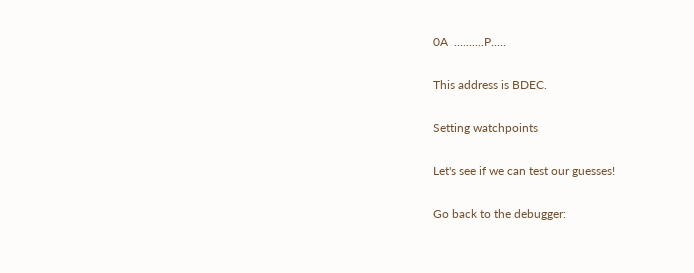0A  ..........P.....

This address is BDEC.

Setting watchpoints

Let's see if we can test our guesses!

Go back to the debugger: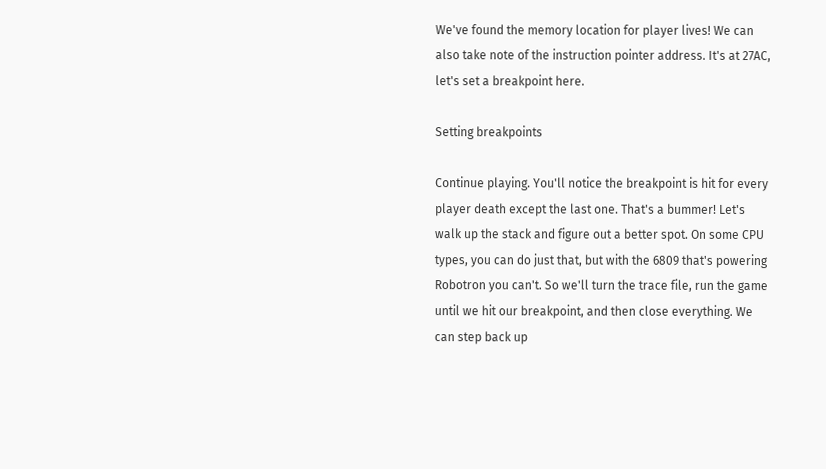We've found the memory location for player lives! We can also take note of the instruction pointer address. It's at 27AC, let's set a breakpoint here.

Setting breakpoints

Continue playing. You'll notice the breakpoint is hit for every player death except the last one. That's a bummer! Let's walk up the stack and figure out a better spot. On some CPU types, you can do just that, but with the 6809 that's powering Robotron you can't. So we'll turn the trace file, run the game until we hit our breakpoint, and then close everything. We can step back up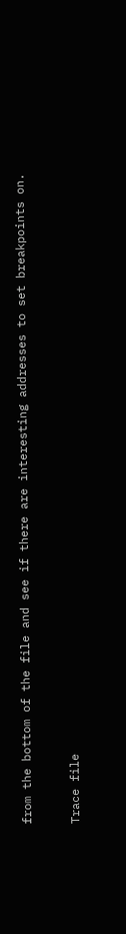from the bottom of the file and see if there are interesting addresses to set breakpoints on.

Trace file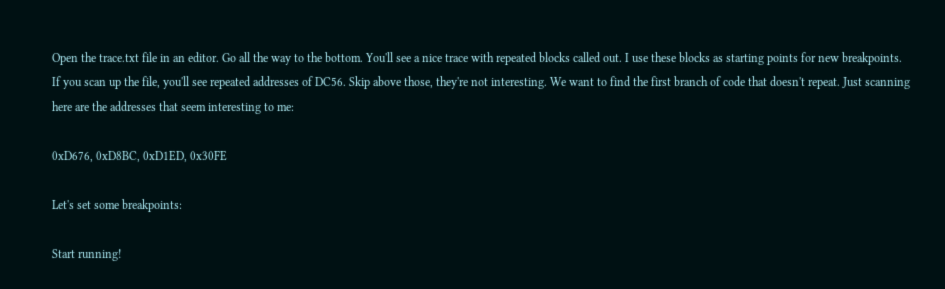Open the trace.txt file in an editor. Go all the way to the bottom. You'll see a nice trace with repeated blocks called out. I use these blocks as starting points for new breakpoints. If you scan up the file, you'll see repeated addresses of DC56. Skip above those, they're not interesting. We want to find the first branch of code that doesn't repeat. Just scanning here are the addresses that seem interesting to me:

0xD676, 0xD8BC, 0xD1ED, 0x30FE

Let's set some breakpoints:

Start running!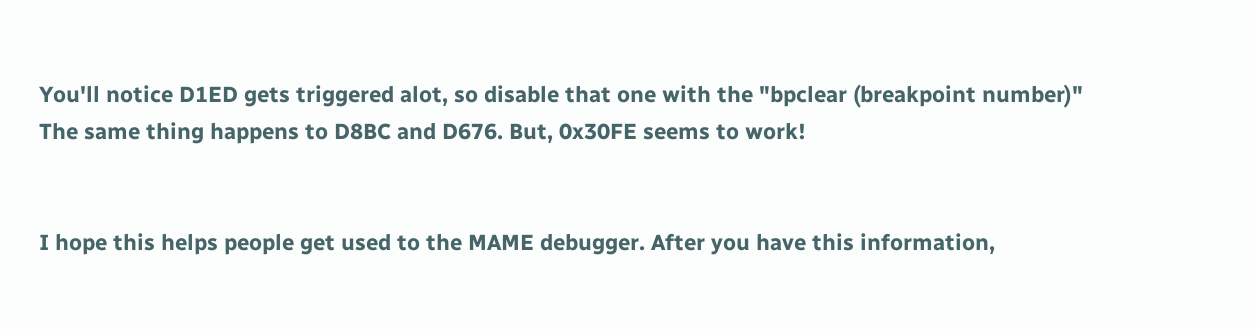You'll notice D1ED gets triggered alot, so disable that one with the "bpclear (breakpoint number)" The same thing happens to D8BC and D676. But, 0x30FE seems to work!


I hope this helps people get used to the MAME debugger. After you have this information,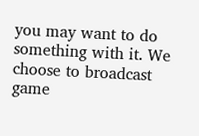you may want to do something with it. We choose to broadcast game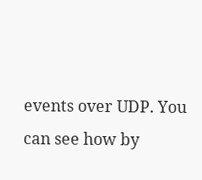events over UDP. You can see how by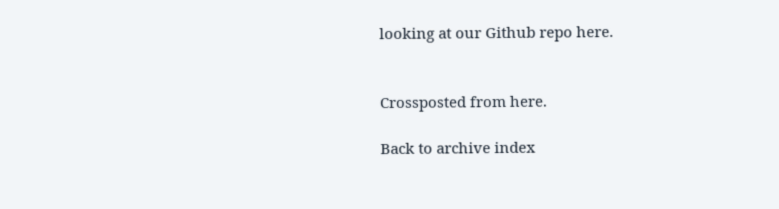looking at our Github repo here.


Crossposted from here.

Back to archive index